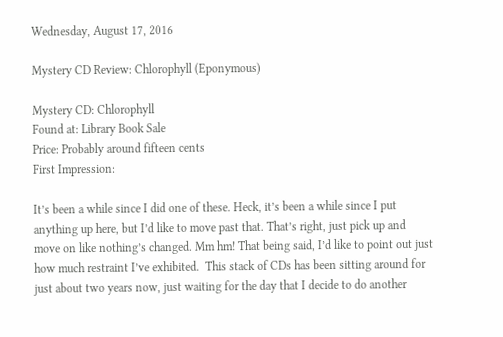Wednesday, August 17, 2016

Mystery CD Review: Chlorophyll (Eponymous)

Mystery CD: Chlorophyll
Found at: Library Book Sale
Price: Probably around fifteen cents
First Impression:

It’s been a while since I did one of these. Heck, it’s been a while since I put anything up here, but I’d like to move past that. That’s right, just pick up and move on like nothing’s changed. Mm hm! That being said, I’d like to point out just how much restraint I’ve exhibited.  This stack of CDs has been sitting around for just about two years now, just waiting for the day that I decide to do another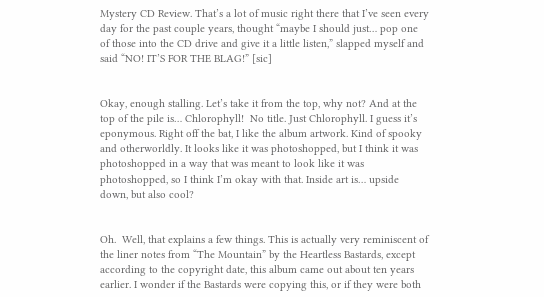Mystery CD Review. That’s a lot of music right there that I’ve seen every day for the past couple years, thought “maybe I should just… pop one of those into the CD drive and give it a little listen,” slapped myself and said “NO! IT’S FOR THE BLAG!” [sic]


Okay, enough stalling. Let’s take it from the top, why not? And at the top of the pile is… Chlorophyll!  No title. Just Chlorophyll. I guess it’s eponymous. Right off the bat, I like the album artwork. Kind of spooky and otherworldly. It looks like it was photoshopped, but I think it was photoshopped in a way that was meant to look like it was photoshopped, so I think I’m okay with that. Inside art is… upside down, but also cool?


Oh.  Well, that explains a few things. This is actually very reminiscent of the liner notes from “The Mountain” by the Heartless Bastards, except according to the copyright date, this album came out about ten years earlier. I wonder if the Bastards were copying this, or if they were both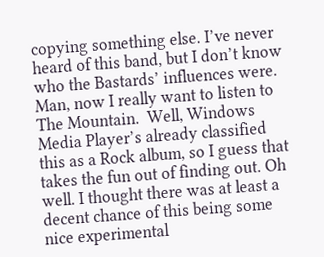copying something else. I’ve never heard of this band, but I don’t know who the Bastards’ influences were. Man, now I really want to listen to The Mountain.  Well, Windows Media Player’s already classified this as a Rock album, so I guess that takes the fun out of finding out. Oh well. I thought there was at least a decent chance of this being some nice experimental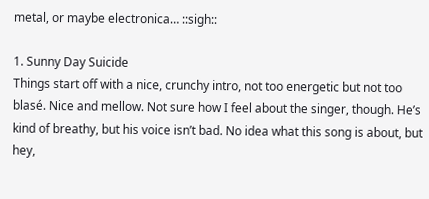metal, or maybe electronica… ::sigh::

1. Sunny Day Suicide
Things start off with a nice, crunchy intro, not too energetic but not too blasé. Nice and mellow. Not sure how I feel about the singer, though. He’s kind of breathy, but his voice isn’t bad. No idea what this song is about, but hey,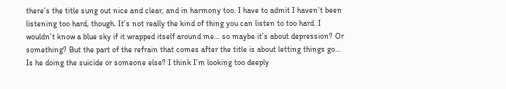there’s the title sung out nice and clear, and in harmony too. I have to admit I haven’t been listening too hard, though. It’s not really the kind of thing you can listen to too hard. I wouldn’t know a blue sky if it wrapped itself around me… so maybe it’s about depression? Or something? But the part of the refrain that comes after the title is about letting things go… Is he doing the suicide or someone else? I think I’m looking too deeply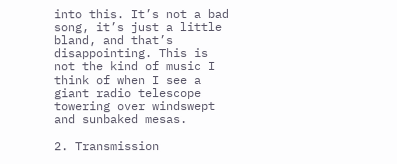into this. It’s not a bad song, it’s just a little bland, and that’s disappointing. This is not the kind of music I think of when I see a giant radio telescope towering over windswept and sunbaked mesas.

2. Transmission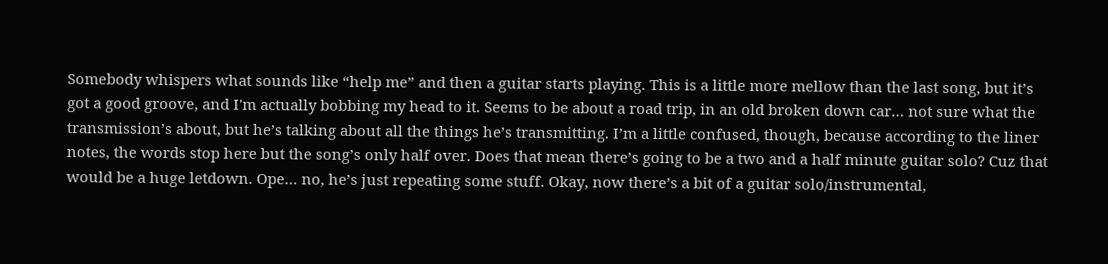Somebody whispers what sounds like “help me” and then a guitar starts playing. This is a little more mellow than the last song, but it’s got a good groove, and I'm actually bobbing my head to it. Seems to be about a road trip, in an old broken down car… not sure what the transmission’s about, but he’s talking about all the things he’s transmitting. I’m a little confused, though, because according to the liner notes, the words stop here but the song’s only half over. Does that mean there’s going to be a two and a half minute guitar solo? Cuz that would be a huge letdown. Ope… no, he’s just repeating some stuff. Okay, now there’s a bit of a guitar solo/instrumental,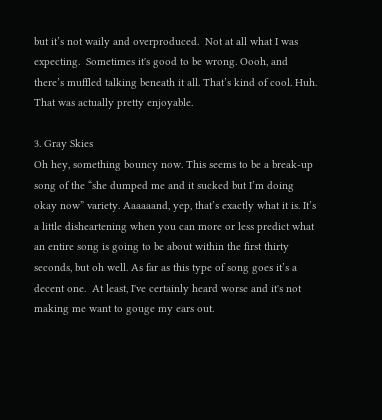but it’s not waily and overproduced.  Not at all what I was expecting.  Sometimes it's good to be wrong. Oooh, and there’s muffled talking beneath it all. That’s kind of cool. Huh.  That was actually pretty enjoyable.

3. Gray Skies
Oh hey, something bouncy now. This seems to be a break-up song of the “she dumped me and it sucked but I’m doing okay now” variety. Aaaaaand, yep, that’s exactly what it is. It’s a little disheartening when you can more or less predict what an entire song is going to be about within the first thirty seconds, but oh well. As far as this type of song goes it’s a decent one.  At least, I've certainly heard worse and it's not making me want to gouge my ears out.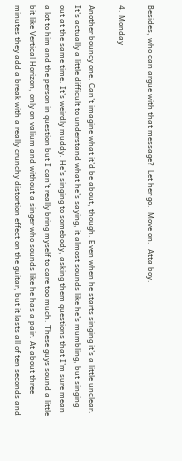Besides, who can argue with that message?  Let her go.  Move on.  Atta boy.

4. Monday

Another bouncy one. Can’t imagine what it’d be about, though. Even when he starts singing it’s a little unclear. It’s actually a little difficult to understand what he’s saying, it almost sounds like he’s mumbling, but singing out at the same time. It’s weirdly muddy. He’s singing to somebody, asking them questions that I’m sure mean a lot to him and the person in question but I can’t really bring myself to care too much. These guys sound a little bit like Vertical Horizon, only on valium and without a singer who sounds like he has a pair. At about three minutes they add a break with a really crunchy distortion effect on the guitar, but it lasts all of ten seconds and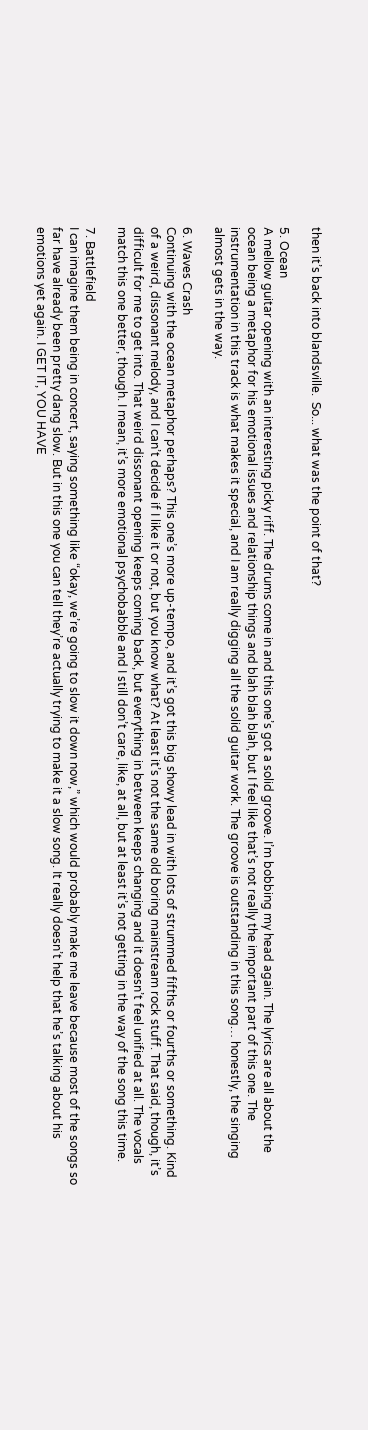then it’s back into blandsville.  So... what was the point of that?

5. Ocean
A mellow guitar opening with an interesting picky riff. The drums come in and this one’s got a solid groove. I’m bobbing my head again. The lyrics are all about the ocean being a metaphor for his emotional issues and relationship things and blah blah blah, but I feel like that’s not really the important part of this one. The instrumentation in this track is what makes it special, and I am really digging all the solid guitar work. The groove is outstanding in this song… honestly, the singing almost gets in the way.

6. Waves Crash
Continuing with the ocean metaphor perhaps? This one’s more up-tempo, and it’s got this big showy lead in with lots of strummed fifths or fourths or something. Kind of a weird, dissonant melody, and I can’t decide if I like it or not, but you know what? At least it’s not the same old boring mainstream rock stuff. That said, though, it’s difficult for me to get into. That weird dissonant opening keeps coming back, but everything in between keeps changing and it doesn’t feel unified at all. The vocals match this one better, though. I mean, it’s more emotional psychobabble and I still don’t care, like, at all, but at least it’s not getting in the way of the song this time.

7. Battlefield
I can imagine them being in concert, saying something like “okay, we’re going to slow it down now,” which would probably make me leave because most of the songs so far have already been pretty dang slow. But in this one you can tell they’re actually trying to make it a slow song. It really doesn’t help that he’s talking about his emotions yet again. I GET IT, YOU HAVE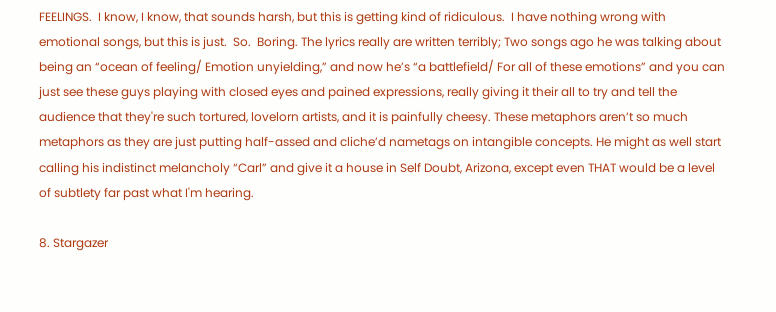FEELINGS.  I know, I know, that sounds harsh, but this is getting kind of ridiculous.  I have nothing wrong with emotional songs, but this is just.  So.  Boring. The lyrics really are written terribly; Two songs ago he was talking about being an “ocean of feeling/ Emotion unyielding,” and now he’s “a battlefield/ For all of these emotions” and you can just see these guys playing with closed eyes and pained expressions, really giving it their all to try and tell the audience that they're such tortured, lovelorn artists, and it is painfully cheesy. These metaphors aren’t so much metaphors as they are just putting half-assed and cliche’d nametags on intangible concepts. He might as well start calling his indistinct melancholy “Carl” and give it a house in Self Doubt, Arizona, except even THAT would be a level of subtlety far past what I'm hearing.

8. Stargazer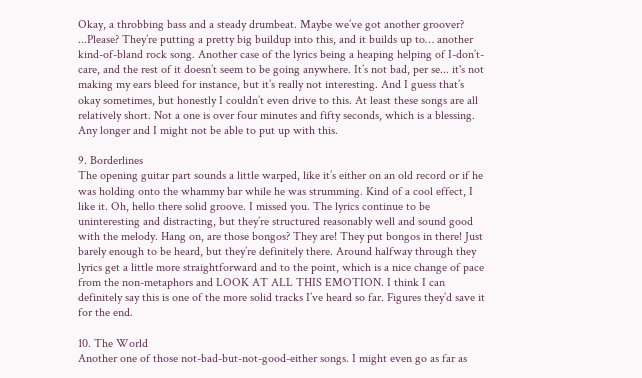Okay, a throbbing bass and a steady drumbeat. Maybe we’ve got another groover?  ...Please? They’re putting a pretty big buildup into this, and it builds up to… another kind-of-bland rock song. Another case of the lyrics being a heaping helping of I-don’t-care, and the rest of it doesn’t seem to be going anywhere. It’s not bad, per se... it's not making my ears bleed for instance, but it’s really not interesting. And I guess that’s okay sometimes, but honestly I couldn’t even drive to this. At least these songs are all relatively short. Not a one is over four minutes and fifty seconds, which is a blessing. Any longer and I might not be able to put up with this.

9. Borderlines
The opening guitar part sounds a little warped, like it’s either on an old record or if he was holding onto the whammy bar while he was strumming. Kind of a cool effect, I like it. Oh, hello there solid groove. I missed you. The lyrics continue to be uninteresting and distracting, but they’re structured reasonably well and sound good with the melody. Hang on, are those bongos? They are! They put bongos in there! Just barely enough to be heard, but they’re definitely there. Around halfway through they lyrics get a little more straightforward and to the point, which is a nice change of pace from the non-metaphors and LOOK AT ALL THIS EMOTION. I think I can definitely say this is one of the more solid tracks I’ve heard so far. Figures they’d save it for the end.

10. The World
Another one of those not-bad-but-not-good-either songs. I might even go as far as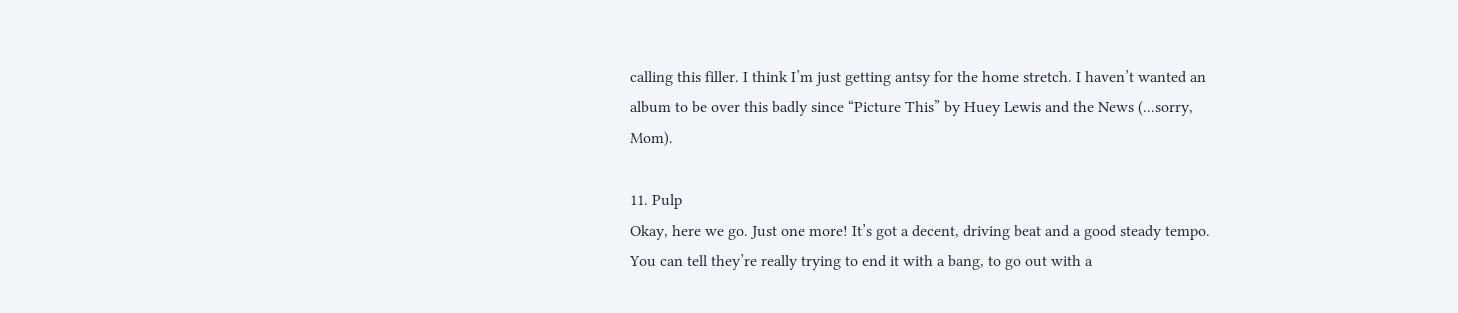calling this filler. I think I’m just getting antsy for the home stretch. I haven’t wanted an album to be over this badly since “Picture This” by Huey Lewis and the News (...sorry, Mom).

11. Pulp
Okay, here we go. Just one more! It’s got a decent, driving beat and a good steady tempo. You can tell they’re really trying to end it with a bang, to go out with a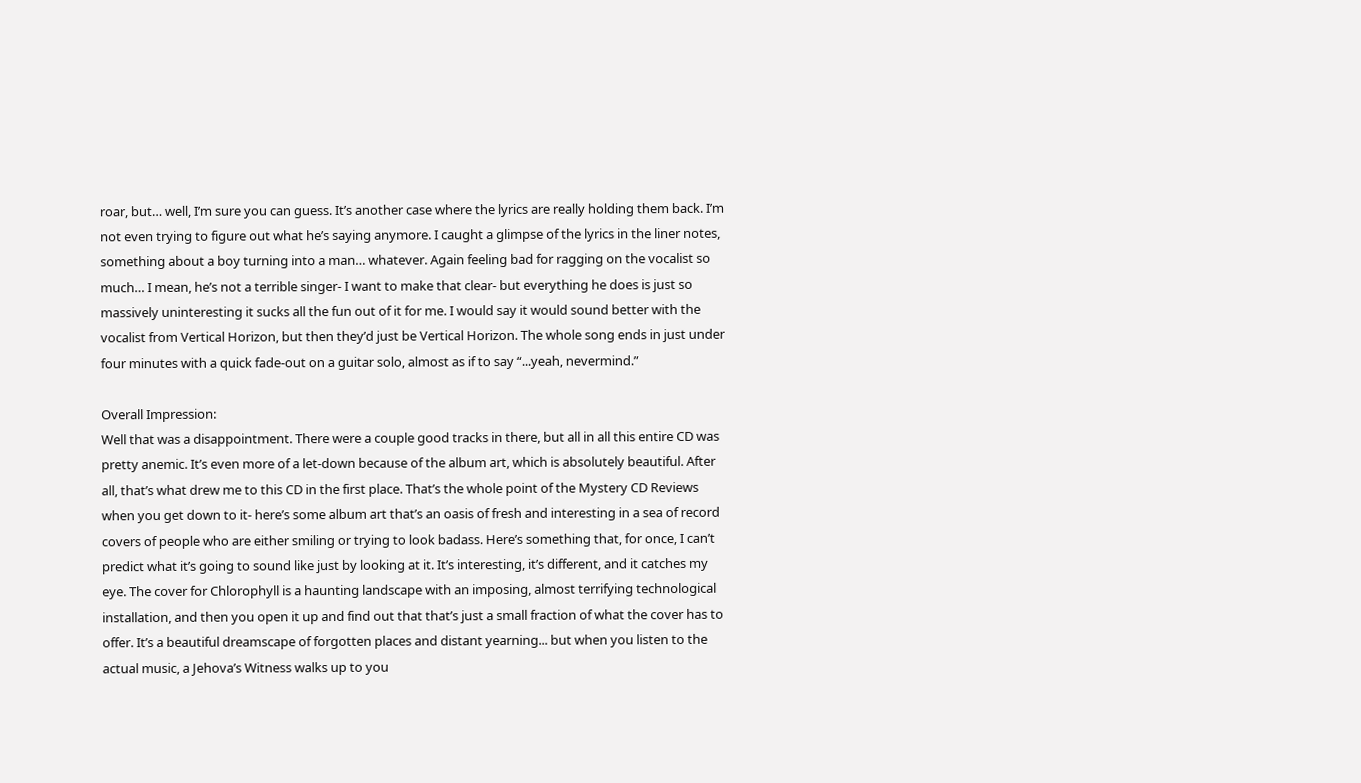roar, but… well, I’m sure you can guess. It’s another case where the lyrics are really holding them back. I’m not even trying to figure out what he’s saying anymore. I caught a glimpse of the lyrics in the liner notes, something about a boy turning into a man… whatever. Again feeling bad for ragging on the vocalist so much… I mean, he’s not a terrible singer- I want to make that clear- but everything he does is just so massively uninteresting it sucks all the fun out of it for me. I would say it would sound better with the vocalist from Vertical Horizon, but then they’d just be Vertical Horizon. The whole song ends in just under four minutes with a quick fade-out on a guitar solo, almost as if to say “...yeah, nevermind.”

Overall Impression:
Well that was a disappointment. There were a couple good tracks in there, but all in all this entire CD was pretty anemic. It’s even more of a let-down because of the album art, which is absolutely beautiful. After all, that’s what drew me to this CD in the first place. That’s the whole point of the Mystery CD Reviews when you get down to it- here’s some album art that’s an oasis of fresh and interesting in a sea of record covers of people who are either smiling or trying to look badass. Here’s something that, for once, I can’t predict what it’s going to sound like just by looking at it. It’s interesting, it’s different, and it catches my eye. The cover for Chlorophyll is a haunting landscape with an imposing, almost terrifying technological installation, and then you open it up and find out that that’s just a small fraction of what the cover has to offer. It’s a beautiful dreamscape of forgotten places and distant yearning... but when you listen to the actual music, a Jehova’s Witness walks up to you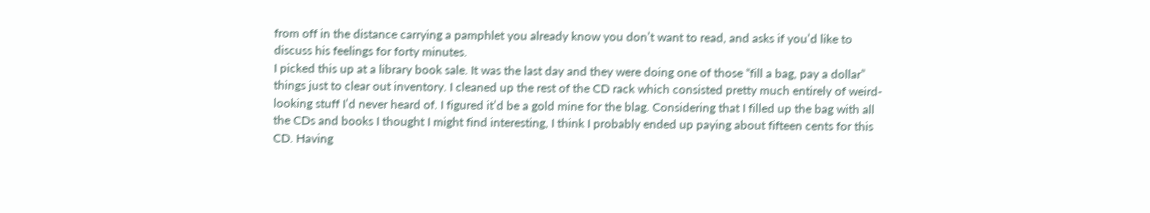from off in the distance carrying a pamphlet you already know you don’t want to read, and asks if you’d like to discuss his feelings for forty minutes.
I picked this up at a library book sale. It was the last day and they were doing one of those “fill a bag, pay a dollar” things just to clear out inventory. I cleaned up the rest of the CD rack which consisted pretty much entirely of weird-looking stuff I’d never heard of. I figured it’d be a gold mine for the blag. Considering that I filled up the bag with all the CDs and books I thought I might find interesting, I think I probably ended up paying about fifteen cents for this CD. Having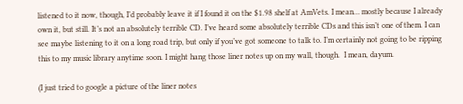listened to it now, though, I’d probably leave it if I found it on the $1.98 shelf at AmVets. I mean… mostly because I already own it, but still. It’s not an absolutely terrible CD. I’ve heard some absolutely terrible CDs and this isn’t one of them. I can see maybe listening to it on a long road trip, but only if you’ve got someone to talk to. I’m certainly not going to be ripping this to my music library anytime soon. I might hang those liner notes up on my wall, though.  I mean, dayum.

(I just tried to google a picture of the liner notes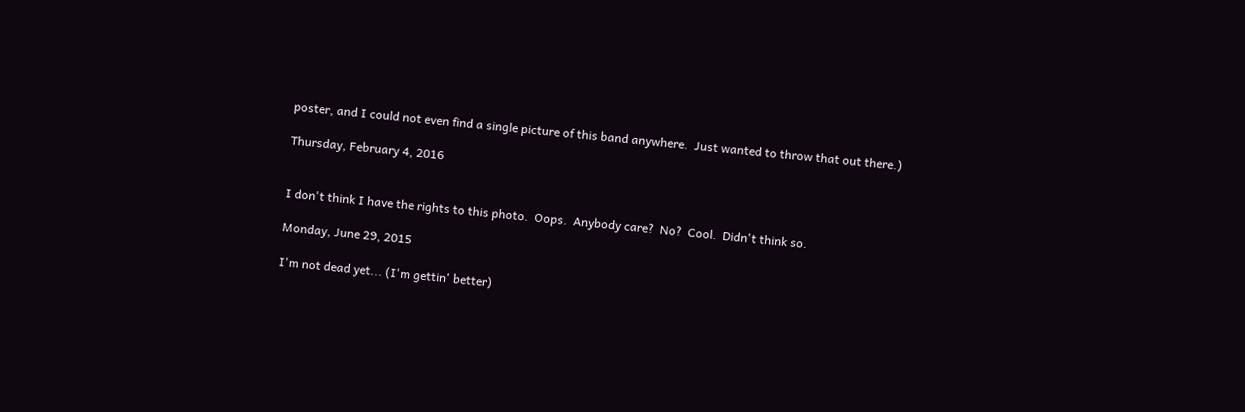poster, and I could not even find a single picture of this band anywhere.  Just wanted to throw that out there.)

Thursday, February 4, 2016


I don't think I have the rights to this photo.  Oops.  Anybody care?  No?  Cool.  Didn't think so.

Monday, June 29, 2015

I'm not dead yet... (I'm gettin' better)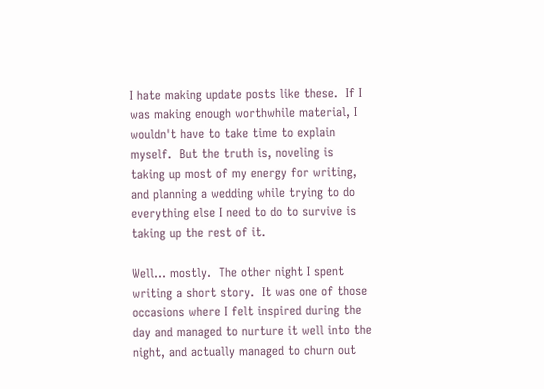I hate making update posts like these.  If I was making enough worthwhile material, I wouldn't have to take time to explain myself.  But the truth is, noveling is taking up most of my energy for writing, and planning a wedding while trying to do everything else I need to do to survive is taking up the rest of it.

Well... mostly.  The other night I spent writing a short story.  It was one of those occasions where I felt inspired during the day and managed to nurture it well into the night, and actually managed to churn out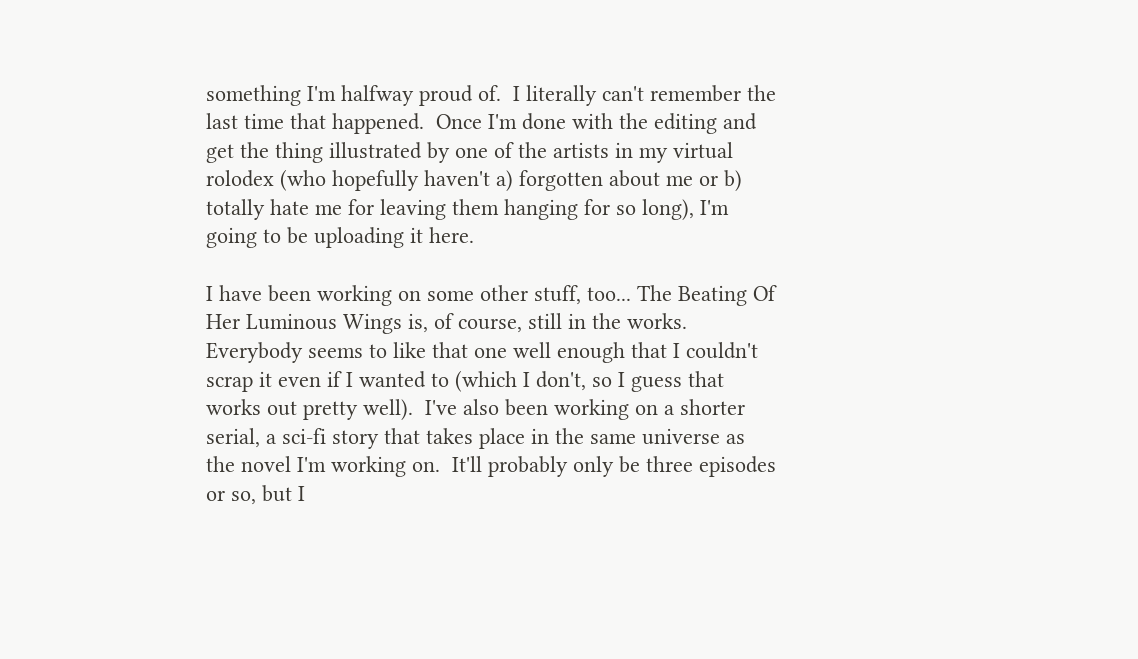something I'm halfway proud of.  I literally can't remember the last time that happened.  Once I'm done with the editing and get the thing illustrated by one of the artists in my virtual rolodex (who hopefully haven't a) forgotten about me or b) totally hate me for leaving them hanging for so long), I'm going to be uploading it here.

I have been working on some other stuff, too... The Beating Of Her Luminous Wings is, of course, still in the works.  Everybody seems to like that one well enough that I couldn't scrap it even if I wanted to (which I don't, so I guess that works out pretty well).  I've also been working on a shorter serial, a sci-fi story that takes place in the same universe as the novel I'm working on.  It'll probably only be three episodes or so, but I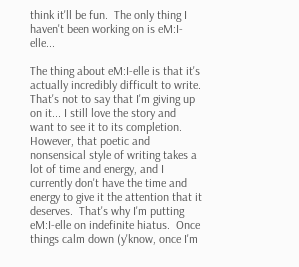think it'll be fun.  The only thing I haven't been working on is eM:I-elle...

The thing about eM:I-elle is that it's actually incredibly difficult to write.  That's not to say that I'm giving up on it... I still love the story and want to see it to its completion.  However, that poetic and nonsensical style of writing takes a lot of time and energy, and I currently don't have the time and energy to give it the attention that it deserves.  That's why I'm putting eM:I-elle on indefinite hiatus.  Once things calm down (y'know, once I'm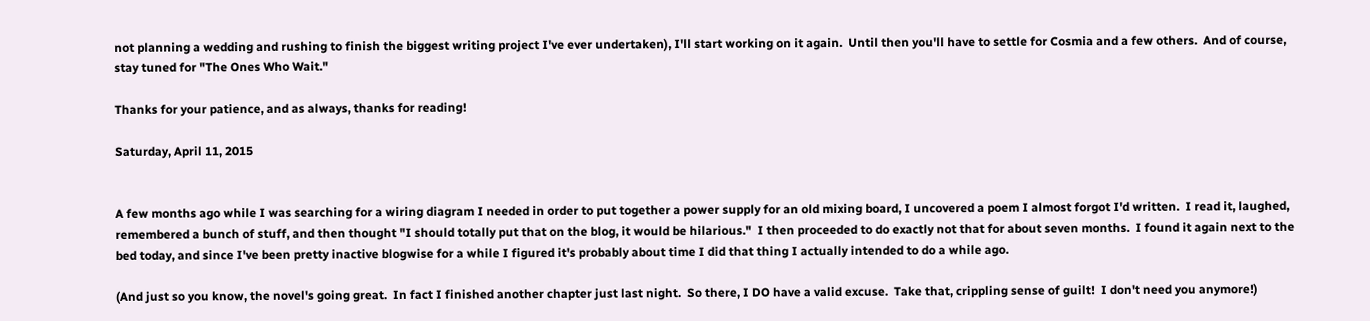not planning a wedding and rushing to finish the biggest writing project I've ever undertaken), I'll start working on it again.  Until then you'll have to settle for Cosmia and a few others.  And of course, stay tuned for "The Ones Who Wait."

Thanks for your patience, and as always, thanks for reading!

Saturday, April 11, 2015


A few months ago while I was searching for a wiring diagram I needed in order to put together a power supply for an old mixing board, I uncovered a poem I almost forgot I'd written.  I read it, laughed, remembered a bunch of stuff, and then thought "I should totally put that on the blog, it would be hilarious."  I then proceeded to do exactly not that for about seven months.  I found it again next to the bed today, and since I've been pretty inactive blogwise for a while I figured it's probably about time I did that thing I actually intended to do a while ago.

(And just so you know, the novel's going great.  In fact I finished another chapter just last night.  So there, I DO have a valid excuse.  Take that, crippling sense of guilt!  I don't need you anymore!)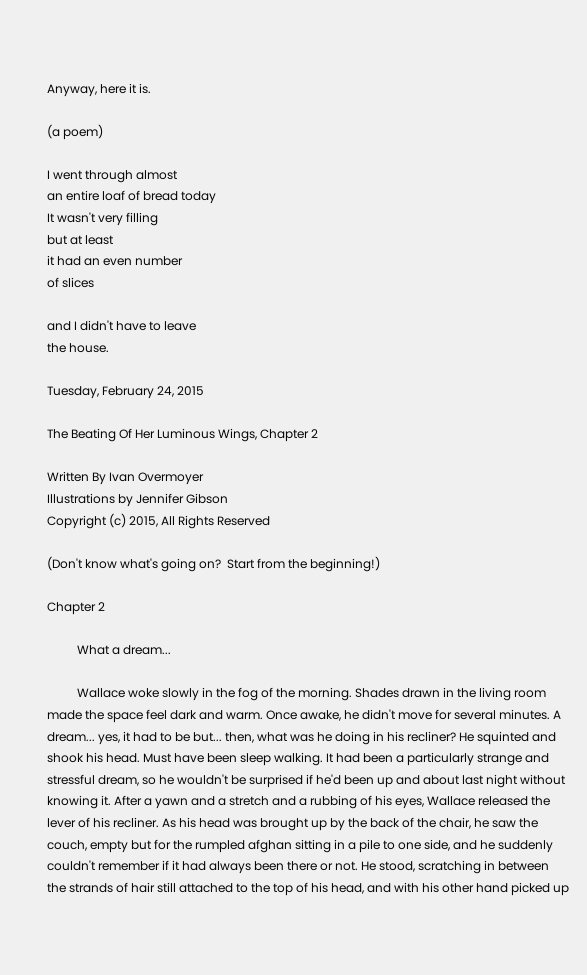Anyway, here it is.

(a poem)

I went through almost
an entire loaf of bread today
It wasn't very filling
but at least
it had an even number
of slices

and I didn't have to leave
the house.

Tuesday, February 24, 2015

The Beating Of Her Luminous Wings, Chapter 2

Written By Ivan Overmoyer
Illustrations by Jennifer Gibson
Copyright (c) 2015, All Rights Reserved

(Don't know what's going on?  Start from the beginning!)

Chapter 2

          What a dream...

          Wallace woke slowly in the fog of the morning. Shades drawn in the living room made the space feel dark and warm. Once awake, he didn't move for several minutes. A dream... yes, it had to be but... then, what was he doing in his recliner? He squinted and shook his head. Must have been sleep walking. It had been a particularly strange and stressful dream, so he wouldn't be surprised if he'd been up and about last night without knowing it. After a yawn and a stretch and a rubbing of his eyes, Wallace released the lever of his recliner. As his head was brought up by the back of the chair, he saw the couch, empty but for the rumpled afghan sitting in a pile to one side, and he suddenly couldn't remember if it had always been there or not. He stood, scratching in between the strands of hair still attached to the top of his head, and with his other hand picked up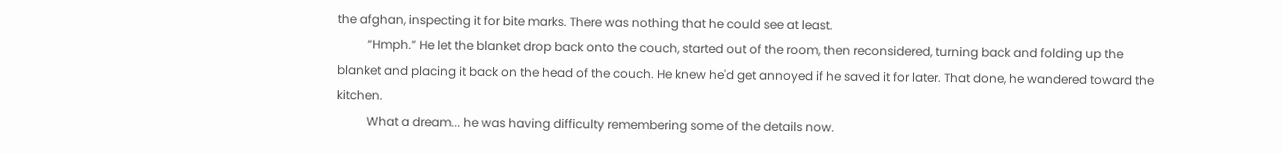the afghan, inspecting it for bite marks. There was nothing that he could see at least.
          “Hmph.” He let the blanket drop back onto the couch, started out of the room, then reconsidered, turning back and folding up the blanket and placing it back on the head of the couch. He knew he'd get annoyed if he saved it for later. That done, he wandered toward the kitchen.
          What a dream... he was having difficulty remembering some of the details now.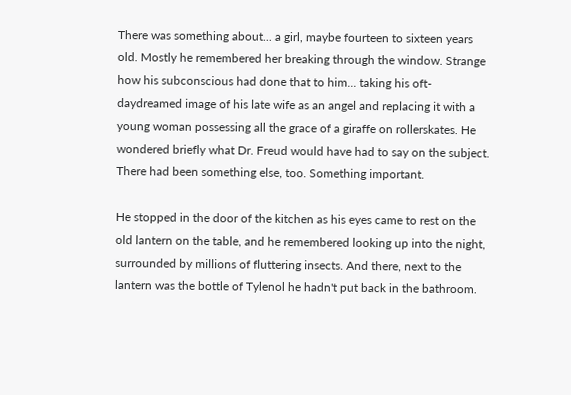There was something about... a girl, maybe fourteen to sixteen years old. Mostly he remembered her breaking through the window. Strange how his subconscious had done that to him... taking his oft-daydreamed image of his late wife as an angel and replacing it with a young woman possessing all the grace of a giraffe on rollerskates. He wondered briefly what Dr. Freud would have had to say on the subject. There had been something else, too. Something important.

He stopped in the door of the kitchen as his eyes came to rest on the old lantern on the table, and he remembered looking up into the night, surrounded by millions of fluttering insects. And there, next to the lantern was the bottle of Tylenol he hadn't put back in the bathroom.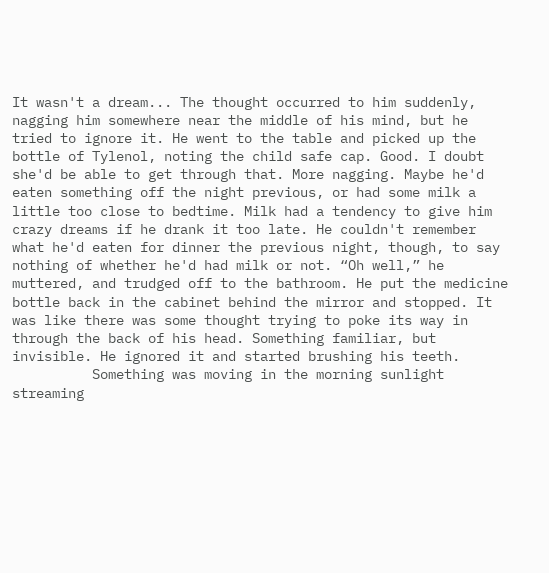It wasn't a dream... The thought occurred to him suddenly, nagging him somewhere near the middle of his mind, but he tried to ignore it. He went to the table and picked up the bottle of Tylenol, noting the child safe cap. Good. I doubt she'd be able to get through that. More nagging. Maybe he'd eaten something off the night previous, or had some milk a little too close to bedtime. Milk had a tendency to give him crazy dreams if he drank it too late. He couldn't remember what he'd eaten for dinner the previous night, though, to say nothing of whether he'd had milk or not. “Oh well,” he muttered, and trudged off to the bathroom. He put the medicine bottle back in the cabinet behind the mirror and stopped. It was like there was some thought trying to poke its way in through the back of his head. Something familiar, but invisible. He ignored it and started brushing his teeth.
          Something was moving in the morning sunlight streaming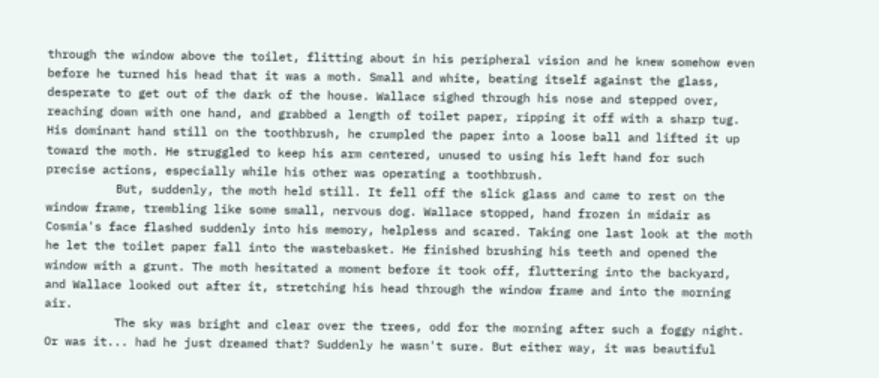through the window above the toilet, flitting about in his peripheral vision and he knew somehow even before he turned his head that it was a moth. Small and white, beating itself against the glass, desperate to get out of the dark of the house. Wallace sighed through his nose and stepped over, reaching down with one hand, and grabbed a length of toilet paper, ripping it off with a sharp tug. His dominant hand still on the toothbrush, he crumpled the paper into a loose ball and lifted it up toward the moth. He struggled to keep his arm centered, unused to using his left hand for such precise actions, especially while his other was operating a toothbrush.
          But, suddenly, the moth held still. It fell off the slick glass and came to rest on the window frame, trembling like some small, nervous dog. Wallace stopped, hand frozen in midair as Cosmia's face flashed suddenly into his memory, helpless and scared. Taking one last look at the moth he let the toilet paper fall into the wastebasket. He finished brushing his teeth and opened the window with a grunt. The moth hesitated a moment before it took off, fluttering into the backyard, and Wallace looked out after it, stretching his head through the window frame and into the morning air.
          The sky was bright and clear over the trees, odd for the morning after such a foggy night. Or was it... had he just dreamed that? Suddenly he wasn't sure. But either way, it was beautiful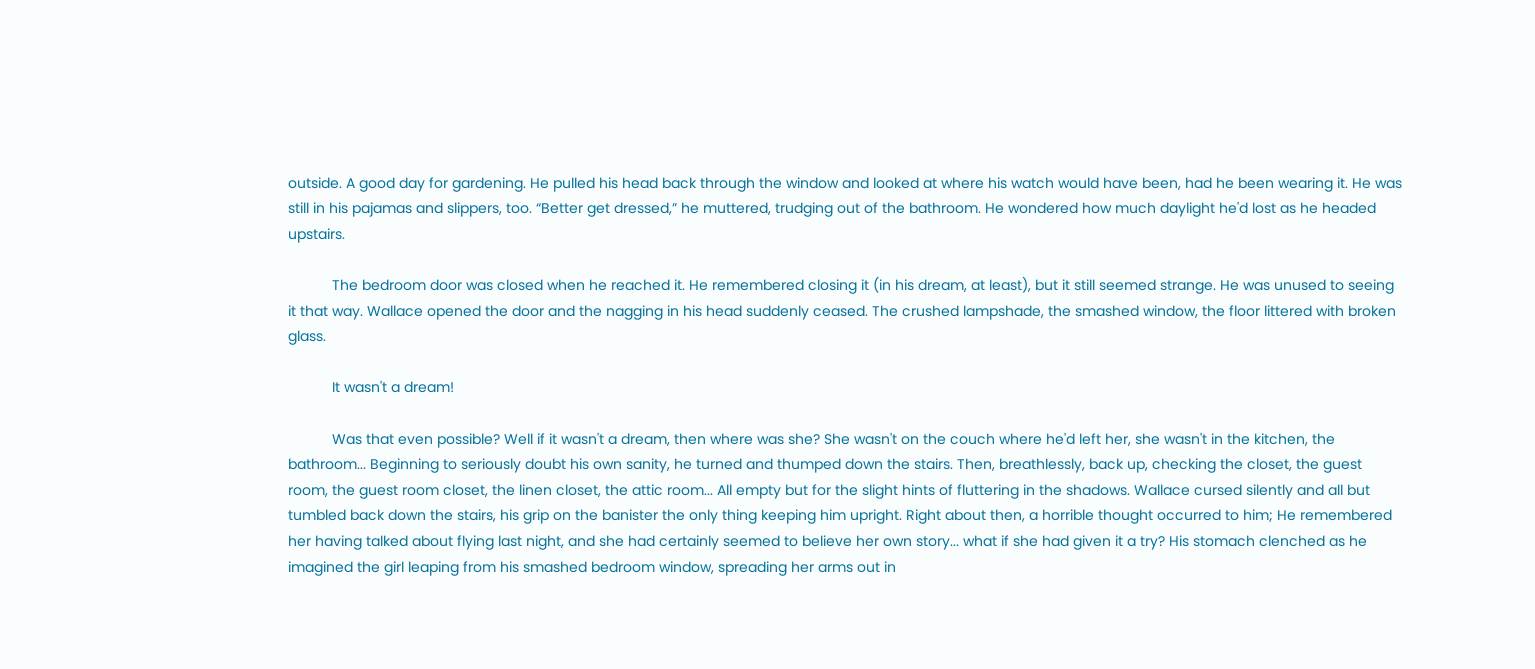outside. A good day for gardening. He pulled his head back through the window and looked at where his watch would have been, had he been wearing it. He was still in his pajamas and slippers, too. “Better get dressed,” he muttered, trudging out of the bathroom. He wondered how much daylight he'd lost as he headed upstairs.

           The bedroom door was closed when he reached it. He remembered closing it (in his dream, at least), but it still seemed strange. He was unused to seeing it that way. Wallace opened the door and the nagging in his head suddenly ceased. The crushed lampshade, the smashed window, the floor littered with broken glass.

           It wasn't a dream!

           Was that even possible? Well if it wasn't a dream, then where was she? She wasn't on the couch where he'd left her, she wasn't in the kitchen, the bathroom... Beginning to seriously doubt his own sanity, he turned and thumped down the stairs. Then, breathlessly, back up, checking the closet, the guest room, the guest room closet, the linen closet, the attic room... All empty but for the slight hints of fluttering in the shadows. Wallace cursed silently and all but tumbled back down the stairs, his grip on the banister the only thing keeping him upright. Right about then, a horrible thought occurred to him; He remembered her having talked about flying last night, and she had certainly seemed to believe her own story... what if she had given it a try? His stomach clenched as he imagined the girl leaping from his smashed bedroom window, spreading her arms out in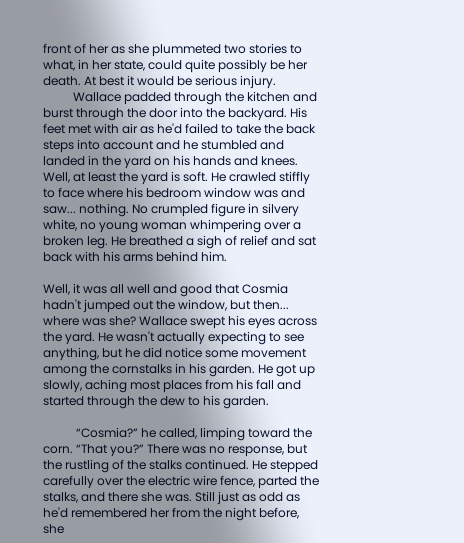front of her as she plummeted two stories to what, in her state, could quite possibly be her death. At best it would be serious injury.
          Wallace padded through the kitchen and burst through the door into the backyard. His feet met with air as he'd failed to take the back steps into account and he stumbled and landed in the yard on his hands and knees. Well, at least the yard is soft. He crawled stiffly to face where his bedroom window was and saw... nothing. No crumpled figure in silvery white, no young woman whimpering over a broken leg. He breathed a sigh of relief and sat back with his arms behind him.

Well, it was all well and good that Cosmia hadn't jumped out the window, but then... where was she? Wallace swept his eyes across the yard. He wasn't actually expecting to see anything, but he did notice some movement among the cornstalks in his garden. He got up slowly, aching most places from his fall and started through the dew to his garden.

           “Cosmia?” he called, limping toward the corn. “That you?” There was no response, but the rustling of the stalks continued. He stepped carefully over the electric wire fence, parted the stalks, and there she was. Still just as odd as he'd remembered her from the night before, she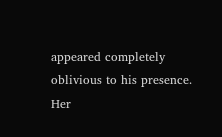appeared completely oblivious to his presence. Her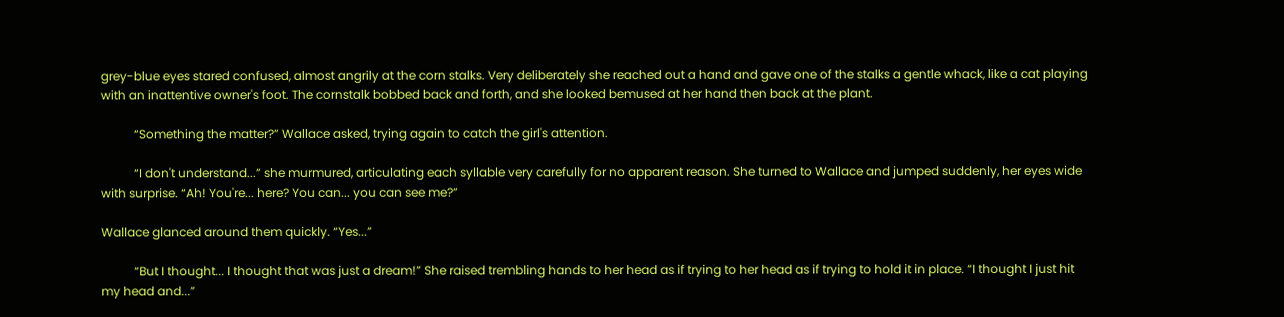grey-blue eyes stared confused, almost angrily at the corn stalks. Very deliberately she reached out a hand and gave one of the stalks a gentle whack, like a cat playing with an inattentive owner's foot. The cornstalk bobbed back and forth, and she looked bemused at her hand then back at the plant.

           “Something the matter?” Wallace asked, trying again to catch the girl's attention.

           “I don't understand...” she murmured, articulating each syllable very carefully for no apparent reason. She turned to Wallace and jumped suddenly, her eyes wide with surprise. “Ah! You're... here? You can... you can see me?”

Wallace glanced around them quickly. “Yes...”

           “But I thought... I thought that was just a dream!” She raised trembling hands to her head as if trying to her head as if trying to hold it in place. “I thought I just hit my head and...”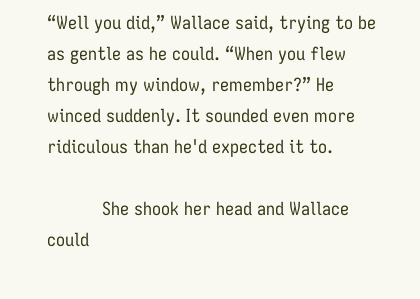“Well you did,” Wallace said, trying to be as gentle as he could. “When you flew through my window, remember?” He winced suddenly. It sounded even more ridiculous than he'd expected it to.

           She shook her head and Wallace could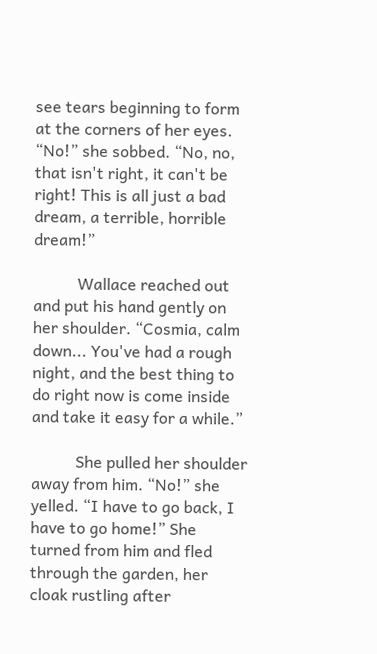see tears beginning to form at the corners of her eyes. “No!” she sobbed. “No, no, that isn't right, it can't be right! This is all just a bad dream, a terrible, horrible dream!”

           Wallace reached out and put his hand gently on her shoulder. “Cosmia, calm down... You've had a rough night, and the best thing to do right now is come inside and take it easy for a while.”

           She pulled her shoulder away from him. “No!” she yelled. “I have to go back, I have to go home!” She turned from him and fled through the garden, her cloak rustling after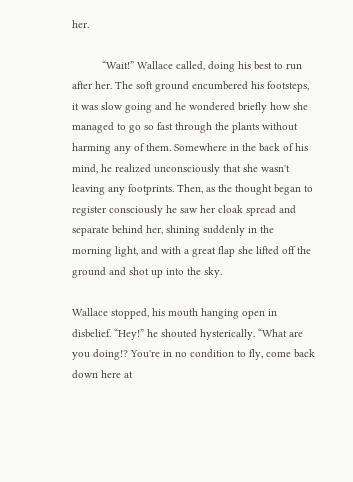her.

          “Wait!” Wallace called, doing his best to run after her. The soft ground encumbered his footsteps, it was slow going and he wondered briefly how she managed to go so fast through the plants without harming any of them. Somewhere in the back of his mind, he realized unconsciously that she wasn't leaving any footprints. Then, as the thought began to register consciously he saw her cloak spread and separate behind her, shining suddenly in the morning light, and with a great flap she lifted off the ground and shot up into the sky.

Wallace stopped, his mouth hanging open in disbelief. “Hey!” he shouted hysterically. “What are you doing!? You're in no condition to fly, come back down here at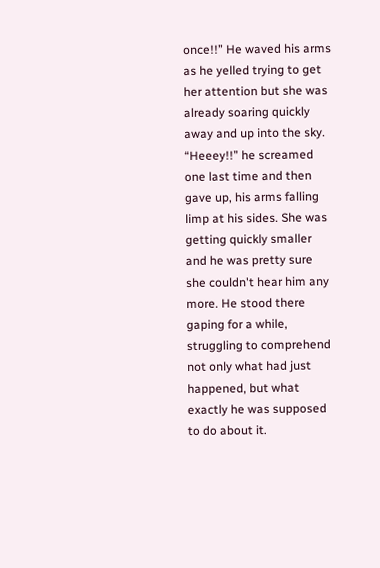once!!” He waved his arms as he yelled trying to get her attention but she was already soaring quickly away and up into the sky. “Heeey!!” he screamed one last time and then gave up, his arms falling limp at his sides. She was getting quickly smaller and he was pretty sure she couldn't hear him any more. He stood there gaping for a while, struggling to comprehend not only what had just happened, but what exactly he was supposed to do about it.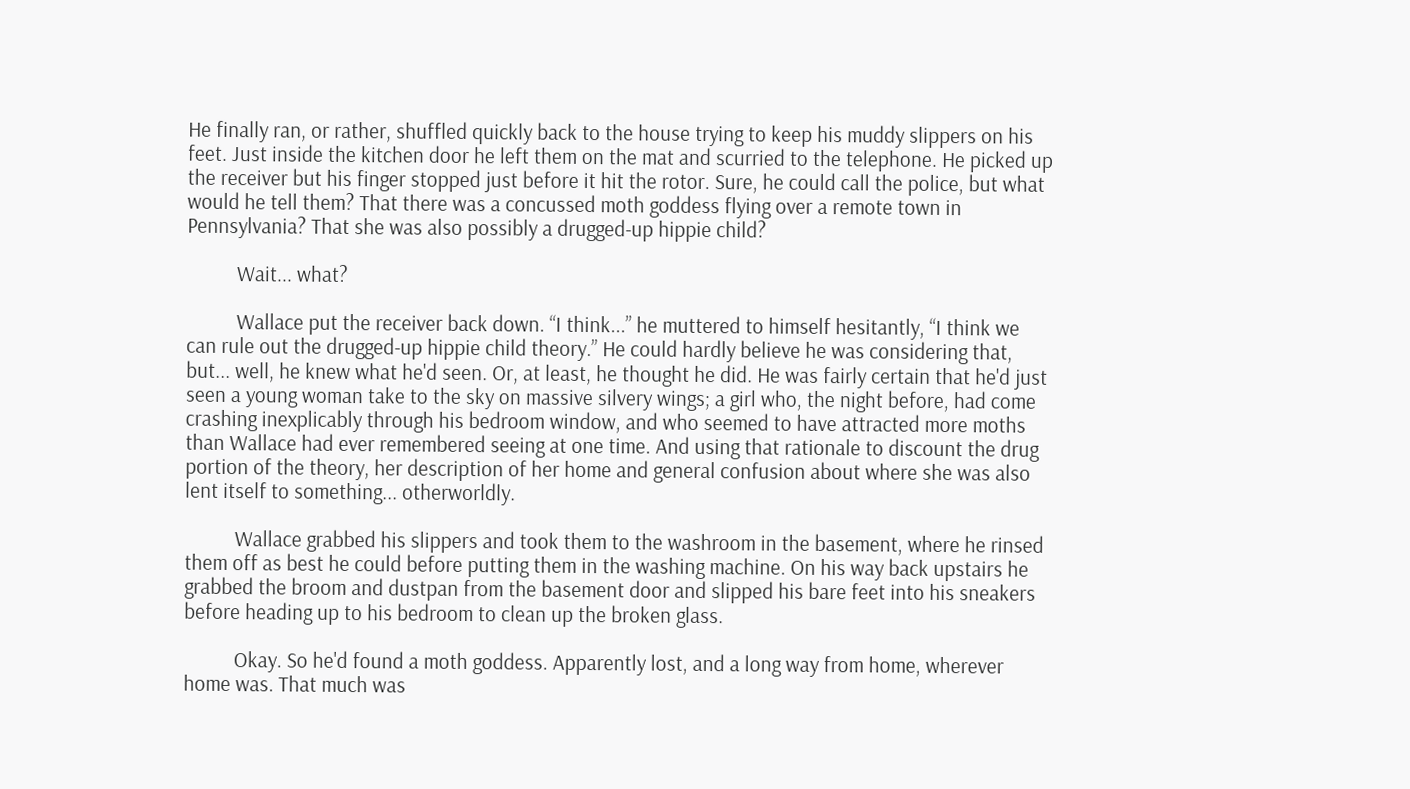He finally ran, or rather, shuffled quickly back to the house trying to keep his muddy slippers on his feet. Just inside the kitchen door he left them on the mat and scurried to the telephone. He picked up the receiver but his finger stopped just before it hit the rotor. Sure, he could call the police, but what would he tell them? That there was a concussed moth goddess flying over a remote town in Pennsylvania? That she was also possibly a drugged-up hippie child?

          Wait... what?

          Wallace put the receiver back down. “I think...” he muttered to himself hesitantly, “I think we can rule out the drugged-up hippie child theory.” He could hardly believe he was considering that, but... well, he knew what he'd seen. Or, at least, he thought he did. He was fairly certain that he'd just seen a young woman take to the sky on massive silvery wings; a girl who, the night before, had come crashing inexplicably through his bedroom window, and who seemed to have attracted more moths than Wallace had ever remembered seeing at one time. And using that rationale to discount the drug portion of the theory, her description of her home and general confusion about where she was also lent itself to something... otherworldly.

          Wallace grabbed his slippers and took them to the washroom in the basement, where he rinsed them off as best he could before putting them in the washing machine. On his way back upstairs he grabbed the broom and dustpan from the basement door and slipped his bare feet into his sneakers before heading up to his bedroom to clean up the broken glass.

          Okay. So he'd found a moth goddess. Apparently lost, and a long way from home, wherever home was. That much was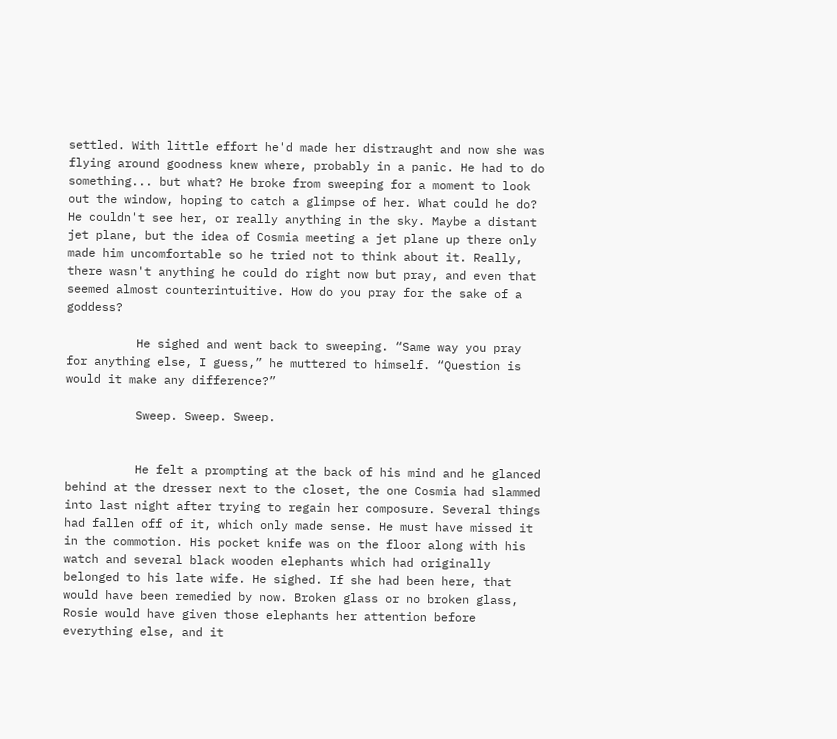settled. With little effort he'd made her distraught and now she was flying around goodness knew where, probably in a panic. He had to do something... but what? He broke from sweeping for a moment to look out the window, hoping to catch a glimpse of her. What could he do? He couldn't see her, or really anything in the sky. Maybe a distant jet plane, but the idea of Cosmia meeting a jet plane up there only made him uncomfortable so he tried not to think about it. Really, there wasn't anything he could do right now but pray, and even that seemed almost counterintuitive. How do you pray for the sake of a goddess?

          He sighed and went back to sweeping. “Same way you pray for anything else, I guess,” he muttered to himself. “Question is would it make any difference?”

          Sweep. Sweep. Sweep.


          He felt a prompting at the back of his mind and he glanced behind at the dresser next to the closet, the one Cosmia had slammed into last night after trying to regain her composure. Several things had fallen off of it, which only made sense. He must have missed it in the commotion. His pocket knife was on the floor along with his watch and several black wooden elephants which had originally belonged to his late wife. He sighed. If she had been here, that would have been remedied by now. Broken glass or no broken glass, Rosie would have given those elephants her attention before everything else, and it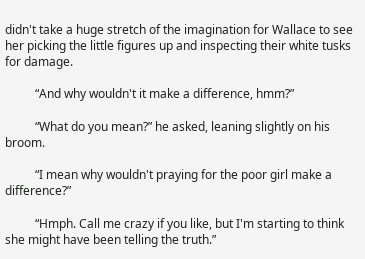didn't take a huge stretch of the imagination for Wallace to see her picking the little figures up and inspecting their white tusks for damage.

          “And why wouldn't it make a difference, hmm?”

          “What do you mean?” he asked, leaning slightly on his broom.

          “I mean why wouldn't praying for the poor girl make a difference?”

          “Hmph. Call me crazy if you like, but I'm starting to think she might have been telling the truth.”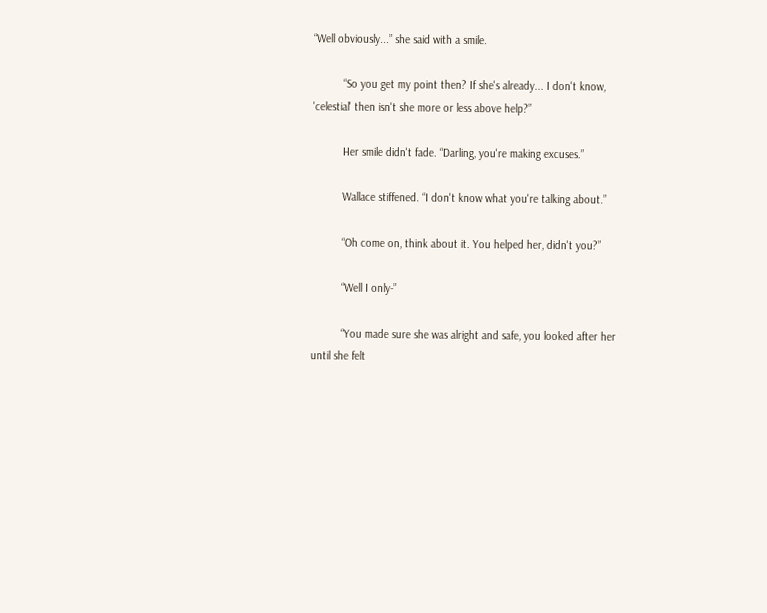“Well obviously...” she said with a smile.

          “So you get my point then? If she's already... I don't know, 'celestial' then isn't she more or less above help?”

          Her smile didn't fade. “Darling, you're making excuses.”

          Wallace stiffened. “I don't know what you're talking about.”

          “Oh come on, think about it. You helped her, didn't you?”

          “Well I only-”

          “You made sure she was alright and safe, you looked after her until she felt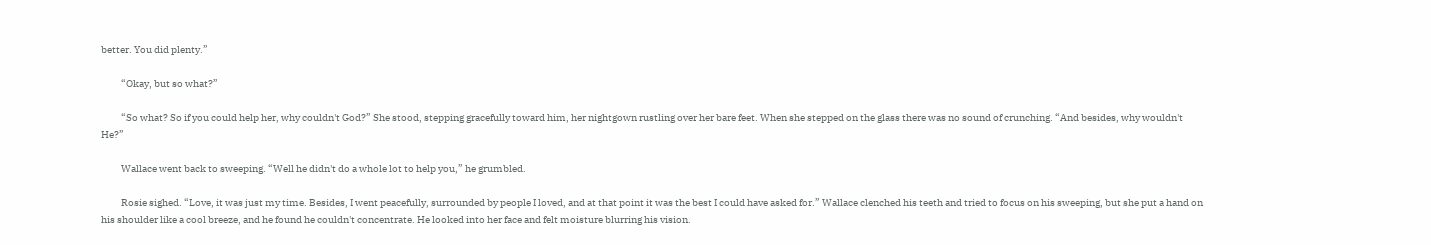better. You did plenty.”

          “Okay, but so what?”

          “So what? So if you could help her, why couldn't God?” She stood, stepping gracefully toward him, her nightgown rustling over her bare feet. When she stepped on the glass there was no sound of crunching. “And besides, why wouldn't He?”

          Wallace went back to sweeping. “Well he didn't do a whole lot to help you,” he grumbled.

          Rosie sighed. “Love, it was just my time. Besides, I went peacefully, surrounded by people I loved, and at that point it was the best I could have asked for.” Wallace clenched his teeth and tried to focus on his sweeping, but she put a hand on his shoulder like a cool breeze, and he found he couldn't concentrate. He looked into her face and felt moisture blurring his vision.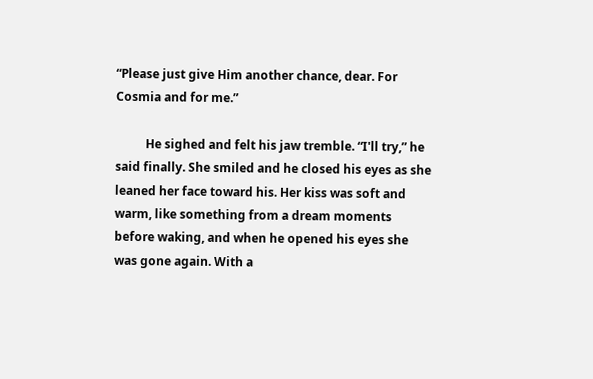“Please just give Him another chance, dear. For Cosmia and for me.”

          He sighed and felt his jaw tremble. “I'll try,” he said finally. She smiled and he closed his eyes as she leaned her face toward his. Her kiss was soft and warm, like something from a dream moments before waking, and when he opened his eyes she was gone again. With a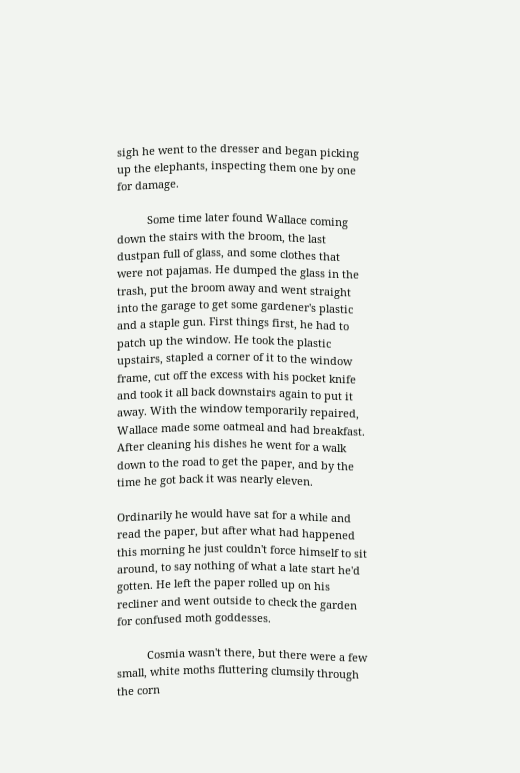sigh he went to the dresser and began picking up the elephants, inspecting them one by one for damage.

          Some time later found Wallace coming down the stairs with the broom, the last dustpan full of glass, and some clothes that were not pajamas. He dumped the glass in the trash, put the broom away and went straight into the garage to get some gardener's plastic and a staple gun. First things first, he had to patch up the window. He took the plastic upstairs, stapled a corner of it to the window frame, cut off the excess with his pocket knife and took it all back downstairs again to put it away. With the window temporarily repaired, Wallace made some oatmeal and had breakfast. After cleaning his dishes he went for a walk down to the road to get the paper, and by the time he got back it was nearly eleven.

Ordinarily he would have sat for a while and read the paper, but after what had happened this morning he just couldn't force himself to sit around, to say nothing of what a late start he'd gotten. He left the paper rolled up on his recliner and went outside to check the garden for confused moth goddesses.

          Cosmia wasn't there, but there were a few small, white moths fluttering clumsily through the corn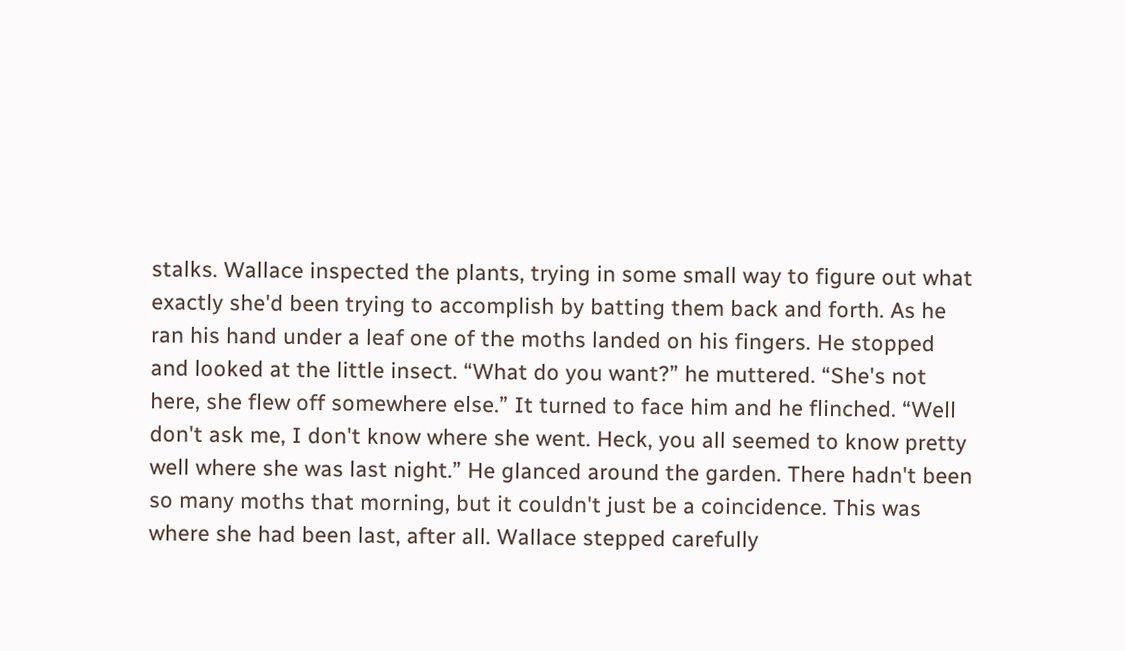stalks. Wallace inspected the plants, trying in some small way to figure out what exactly she'd been trying to accomplish by batting them back and forth. As he ran his hand under a leaf one of the moths landed on his fingers. He stopped and looked at the little insect. “What do you want?” he muttered. “She's not here, she flew off somewhere else.” It turned to face him and he flinched. “Well don't ask me, I don't know where she went. Heck, you all seemed to know pretty well where she was last night.” He glanced around the garden. There hadn't been so many moths that morning, but it couldn't just be a coincidence. This was where she had been last, after all. Wallace stepped carefully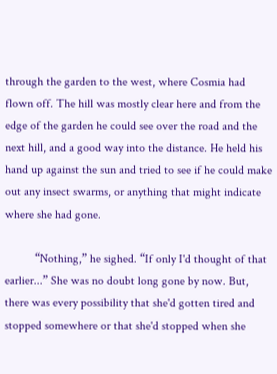through the garden to the west, where Cosmia had flown off. The hill was mostly clear here and from the edge of the garden he could see over the road and the next hill, and a good way into the distance. He held his hand up against the sun and tried to see if he could make out any insect swarms, or anything that might indicate where she had gone.

          “Nothing,” he sighed. “If only I'd thought of that earlier...” She was no doubt long gone by now. But, there was every possibility that she'd gotten tired and stopped somewhere or that she'd stopped when she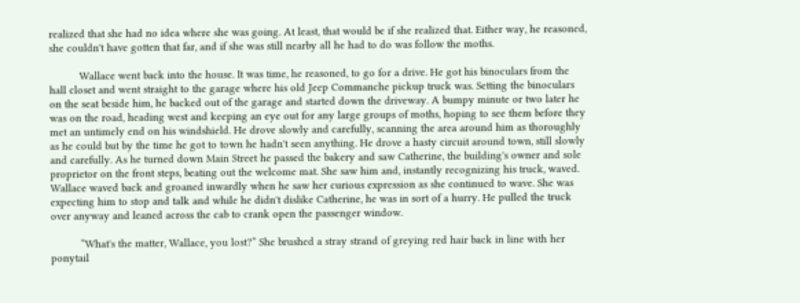realized that she had no idea where she was going. At least, that would be if she realized that. Either way, he reasoned, she couldn't have gotten that far, and if she was still nearby all he had to do was follow the moths.

          Wallace went back into the house. It was time, he reasoned, to go for a drive. He got his binoculars from the hall closet and went straight to the garage where his old Jeep Commanche pickup truck was. Setting the binoculars on the seat beside him, he backed out of the garage and started down the driveway. A bumpy minute or two later he was on the road, heading west and keeping an eye out for any large groups of moths, hoping to see them before they met an untimely end on his windshield. He drove slowly and carefully, scanning the area around him as thoroughly as he could but by the time he got to town he hadn't seen anything. He drove a hasty circuit around town, still slowly and carefully. As he turned down Main Street he passed the bakery and saw Catherine, the building's owner and sole proprietor on the front steps, beating out the welcome mat. She saw him and, instantly recognizing his truck, waved. Wallace waved back and groaned inwardly when he saw her curious expression as she continued to wave. She was expecting him to stop and talk and while he didn't dislike Catherine, he was in sort of a hurry. He pulled the truck over anyway and leaned across the cab to crank open the passenger window.

          “What's the matter, Wallace, you lost?” She brushed a stray strand of greying red hair back in line with her ponytail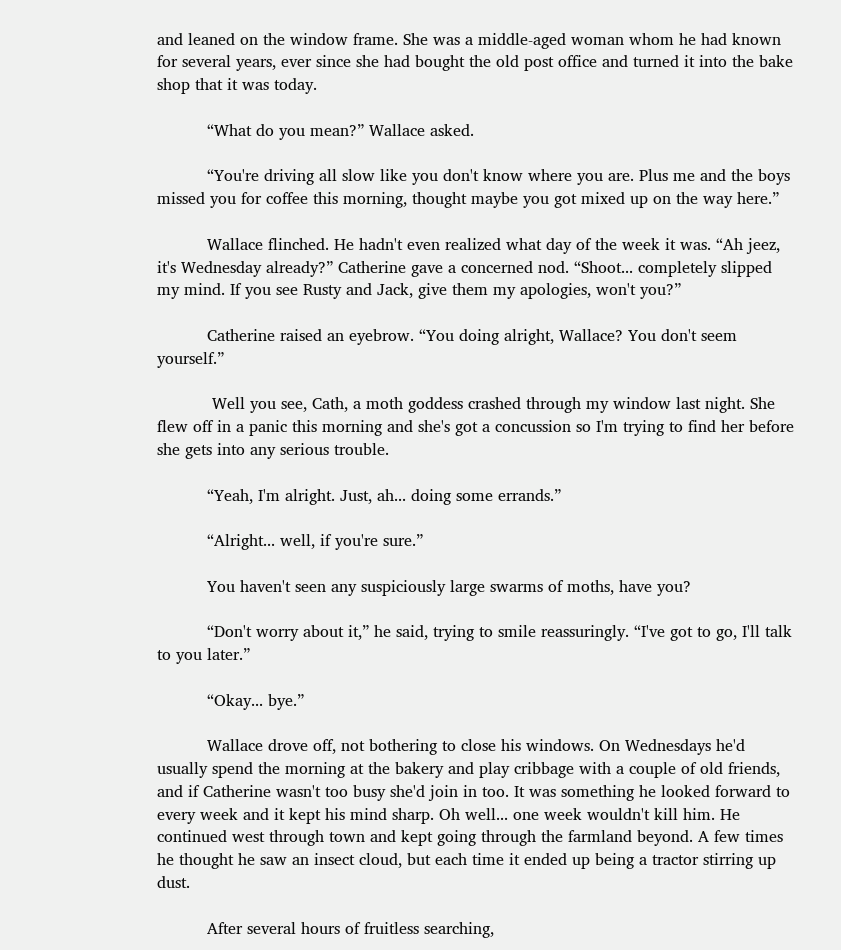and leaned on the window frame. She was a middle-aged woman whom he had known for several years, ever since she had bought the old post office and turned it into the bake shop that it was today.

          “What do you mean?” Wallace asked.

          “You're driving all slow like you don't know where you are. Plus me and the boys missed you for coffee this morning, thought maybe you got mixed up on the way here.”

          Wallace flinched. He hadn't even realized what day of the week it was. “Ah jeez, it's Wednesday already?” Catherine gave a concerned nod. “Shoot... completely slipped my mind. If you see Rusty and Jack, give them my apologies, won't you?”

          Catherine raised an eyebrow. “You doing alright, Wallace? You don't seem yourself.”

           Well you see, Cath, a moth goddess crashed through my window last night. She flew off in a panic this morning and she's got a concussion so I'm trying to find her before she gets into any serious trouble.

          “Yeah, I'm alright. Just, ah... doing some errands.”

          “Alright... well, if you're sure.”

          You haven't seen any suspiciously large swarms of moths, have you?

          “Don't worry about it,” he said, trying to smile reassuringly. “I've got to go, I'll talk to you later.”

          “Okay... bye.”

          Wallace drove off, not bothering to close his windows. On Wednesdays he'd usually spend the morning at the bakery and play cribbage with a couple of old friends, and if Catherine wasn't too busy she'd join in too. It was something he looked forward to every week and it kept his mind sharp. Oh well... one week wouldn't kill him. He continued west through town and kept going through the farmland beyond. A few times he thought he saw an insect cloud, but each time it ended up being a tractor stirring up dust.

          After several hours of fruitless searching,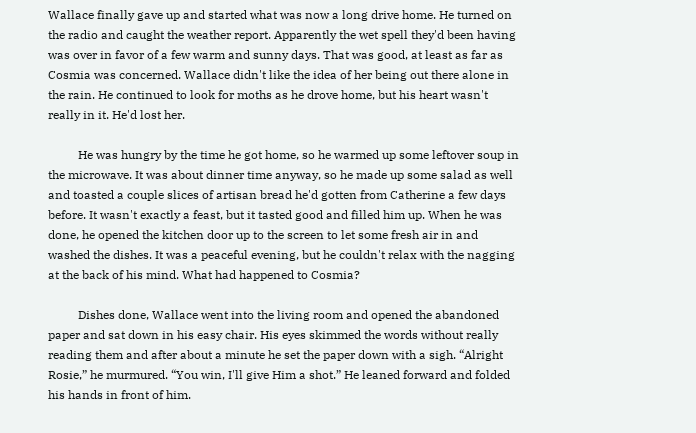Wallace finally gave up and started what was now a long drive home. He turned on the radio and caught the weather report. Apparently the wet spell they'd been having was over in favor of a few warm and sunny days. That was good, at least as far as Cosmia was concerned. Wallace didn't like the idea of her being out there alone in the rain. He continued to look for moths as he drove home, but his heart wasn't really in it. He'd lost her.

          He was hungry by the time he got home, so he warmed up some leftover soup in the microwave. It was about dinner time anyway, so he made up some salad as well and toasted a couple slices of artisan bread he'd gotten from Catherine a few days before. It wasn't exactly a feast, but it tasted good and filled him up. When he was done, he opened the kitchen door up to the screen to let some fresh air in and washed the dishes. It was a peaceful evening, but he couldn't relax with the nagging at the back of his mind. What had happened to Cosmia?

          Dishes done, Wallace went into the living room and opened the abandoned paper and sat down in his easy chair. His eyes skimmed the words without really reading them and after about a minute he set the paper down with a sigh. “Alright Rosie,” he murmured. “You win, I'll give Him a shot.” He leaned forward and folded his hands in front of him.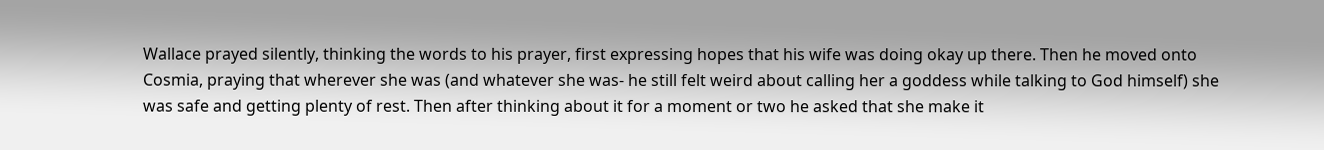Wallace prayed silently, thinking the words to his prayer, first expressing hopes that his wife was doing okay up there. Then he moved onto Cosmia, praying that wherever she was (and whatever she was- he still felt weird about calling her a goddess while talking to God himself) she was safe and getting plenty of rest. Then after thinking about it for a moment or two he asked that she make it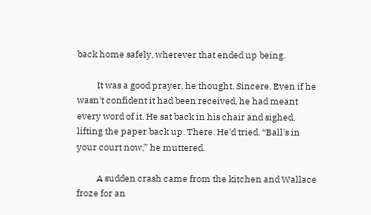back home safely, wherever that ended up being.

          It was a good prayer, he thought. Sincere. Even if he wasn't confident it had been received, he had meant every word of it. He sat back in his chair and sighed, lifting the paper back up. There. He'd tried. “Ball's in your court now,” he muttered.

          A sudden crash came from the kitchen and Wallace froze for an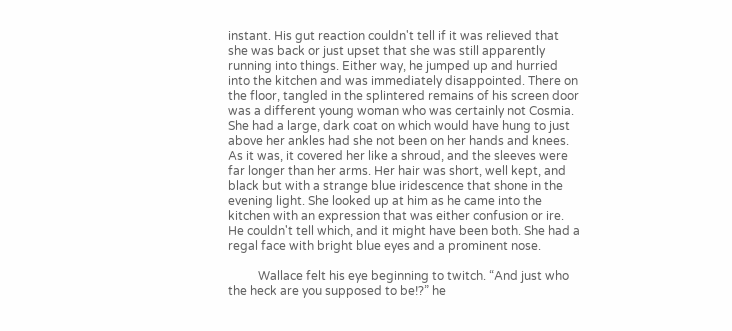instant. His gut reaction couldn't tell if it was relieved that she was back or just upset that she was still apparently running into things. Either way, he jumped up and hurried into the kitchen and was immediately disappointed. There on the floor, tangled in the splintered remains of his screen door was a different young woman who was certainly not Cosmia. She had a large, dark coat on which would have hung to just above her ankles had she not been on her hands and knees. As it was, it covered her like a shroud, and the sleeves were far longer than her arms. Her hair was short, well kept, and black but with a strange blue iridescence that shone in the evening light. She looked up at him as he came into the kitchen with an expression that was either confusion or ire. He couldn't tell which, and it might have been both. She had a regal face with bright blue eyes and a prominent nose.

          Wallace felt his eye beginning to twitch. “And just who the heck are you supposed to be!?” he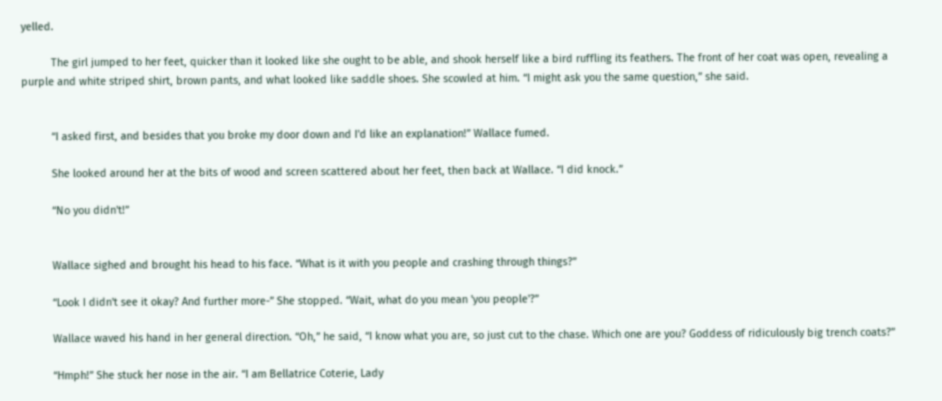yelled.

          The girl jumped to her feet, quicker than it looked like she ought to be able, and shook herself like a bird ruffling its feathers. The front of her coat was open, revealing a purple and white striped shirt, brown pants, and what looked like saddle shoes. She scowled at him. “I might ask you the same question,” she said.


          “I asked first, and besides that you broke my door down and I'd like an explanation!” Wallace fumed.

          She looked around her at the bits of wood and screen scattered about her feet, then back at Wallace. “I did knock.”

          “No you didn't!”


          Wallace sighed and brought his head to his face. “What is it with you people and crashing through things?”

          “Look I didn't see it okay? And further more-” She stopped. “Wait, what do you mean 'you people'?”

          Wallace waved his hand in her general direction. “Oh,” he said, “I know what you are, so just cut to the chase. Which one are you? Goddess of ridiculously big trench coats?”

          “Hmph!” She stuck her nose in the air. “I am Bellatrice Coterie, Lady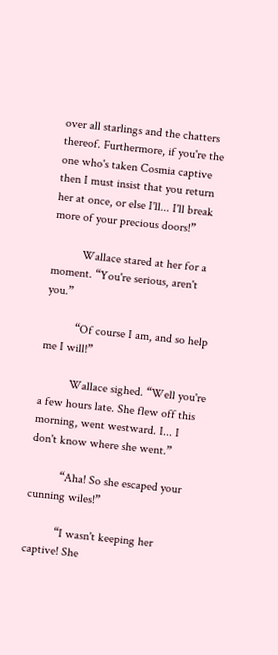over all starlings and the chatters thereof. Furthermore, if you're the one who's taken Cosmia captive then I must insist that you return her at once, or else I'll... I'll break more of your precious doors!”

          Wallace stared at her for a moment. “You're serious, aren't you.”

          “Of course I am, and so help me I will!”

          Wallace sighed. “Well you're a few hours late. She flew off this morning, went westward. I... I don't know where she went.”

          “Aha! So she escaped your cunning wiles!”

          “I wasn't keeping her captive! She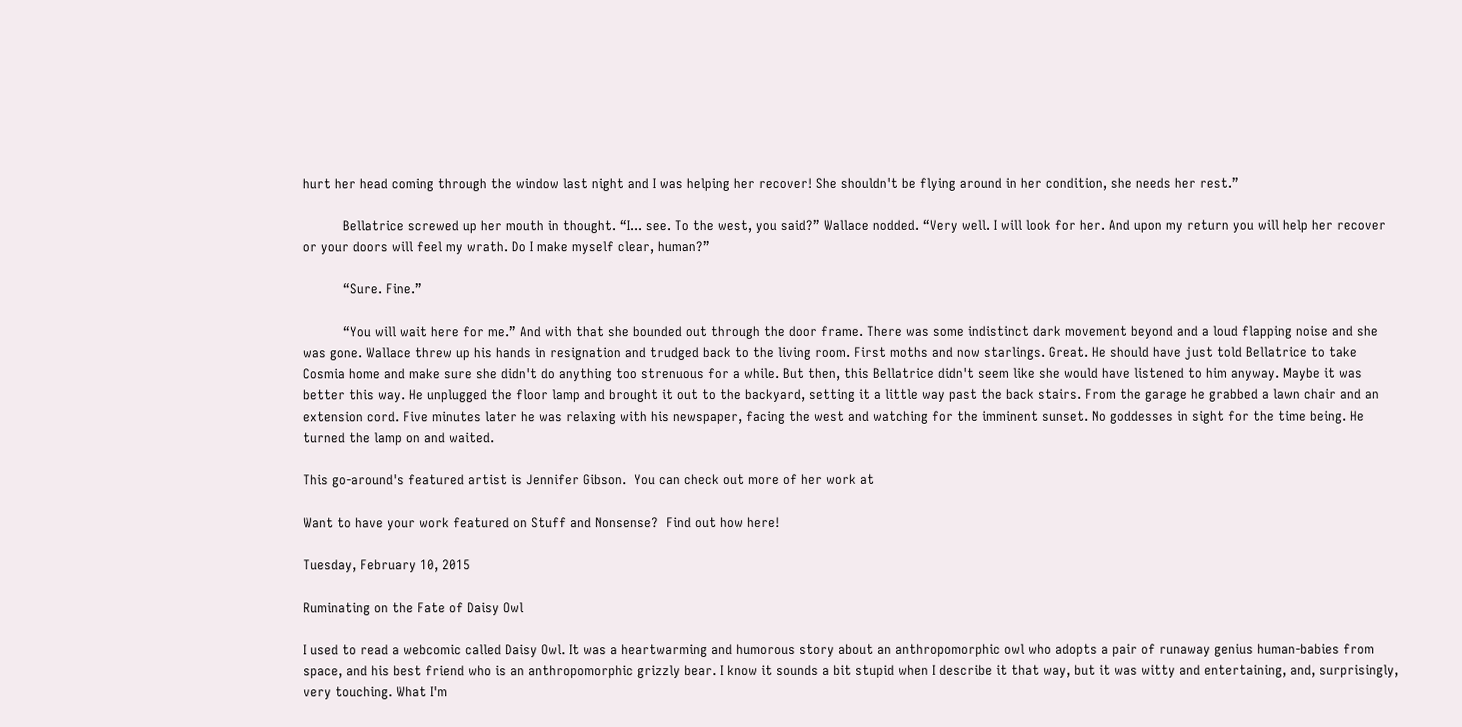hurt her head coming through the window last night and I was helping her recover! She shouldn't be flying around in her condition, she needs her rest.”

          Bellatrice screwed up her mouth in thought. “I... see. To the west, you said?” Wallace nodded. “Very well. I will look for her. And upon my return you will help her recover or your doors will feel my wrath. Do I make myself clear, human?”

          “Sure. Fine.”

          “You will wait here for me.” And with that she bounded out through the door frame. There was some indistinct dark movement beyond and a loud flapping noise and she was gone. Wallace threw up his hands in resignation and trudged back to the living room. First moths and now starlings. Great. He should have just told Bellatrice to take Cosmia home and make sure she didn't do anything too strenuous for a while. But then, this Bellatrice didn't seem like she would have listened to him anyway. Maybe it was better this way. He unplugged the floor lamp and brought it out to the backyard, setting it a little way past the back stairs. From the garage he grabbed a lawn chair and an extension cord. Five minutes later he was relaxing with his newspaper, facing the west and watching for the imminent sunset. No goddesses in sight for the time being. He turned the lamp on and waited.

This go-around's featured artist is Jennifer Gibson.  You can check out more of her work at

Want to have your work featured on Stuff and Nonsense?  Find out how here!

Tuesday, February 10, 2015

Ruminating on the Fate of Daisy Owl

I used to read a webcomic called Daisy Owl. It was a heartwarming and humorous story about an anthropomorphic owl who adopts a pair of runaway genius human-babies from space, and his best friend who is an anthropomorphic grizzly bear. I know it sounds a bit stupid when I describe it that way, but it was witty and entertaining, and, surprisingly, very touching. What I'm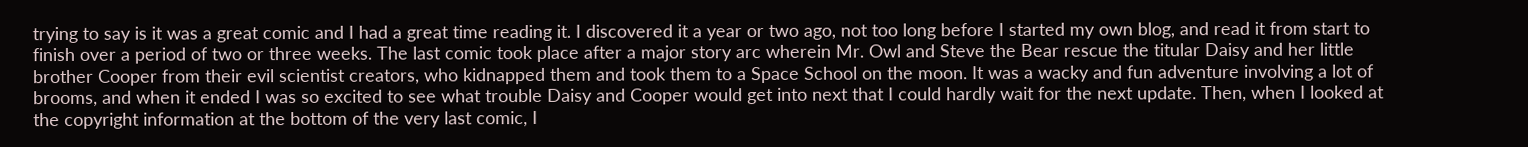trying to say is it was a great comic and I had a great time reading it. I discovered it a year or two ago, not too long before I started my own blog, and read it from start to finish over a period of two or three weeks. The last comic took place after a major story arc wherein Mr. Owl and Steve the Bear rescue the titular Daisy and her little brother Cooper from their evil scientist creators, who kidnapped them and took them to a Space School on the moon. It was a wacky and fun adventure involving a lot of brooms, and when it ended I was so excited to see what trouble Daisy and Cooper would get into next that I could hardly wait for the next update. Then, when I looked at the copyright information at the bottom of the very last comic, I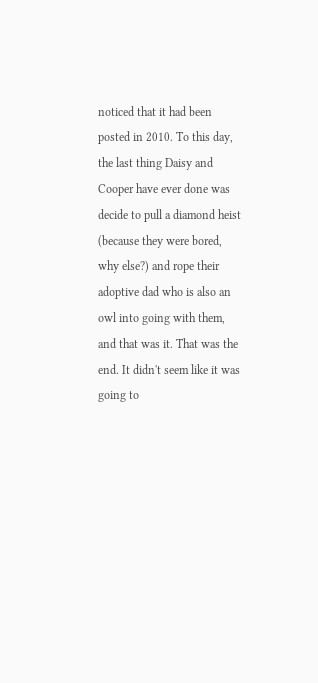noticed that it had been posted in 2010. To this day, the last thing Daisy and Cooper have ever done was decide to pull a diamond heist (because they were bored, why else?) and rope their adoptive dad who is also an owl into going with them, and that was it. That was the end. It didn't seem like it was going to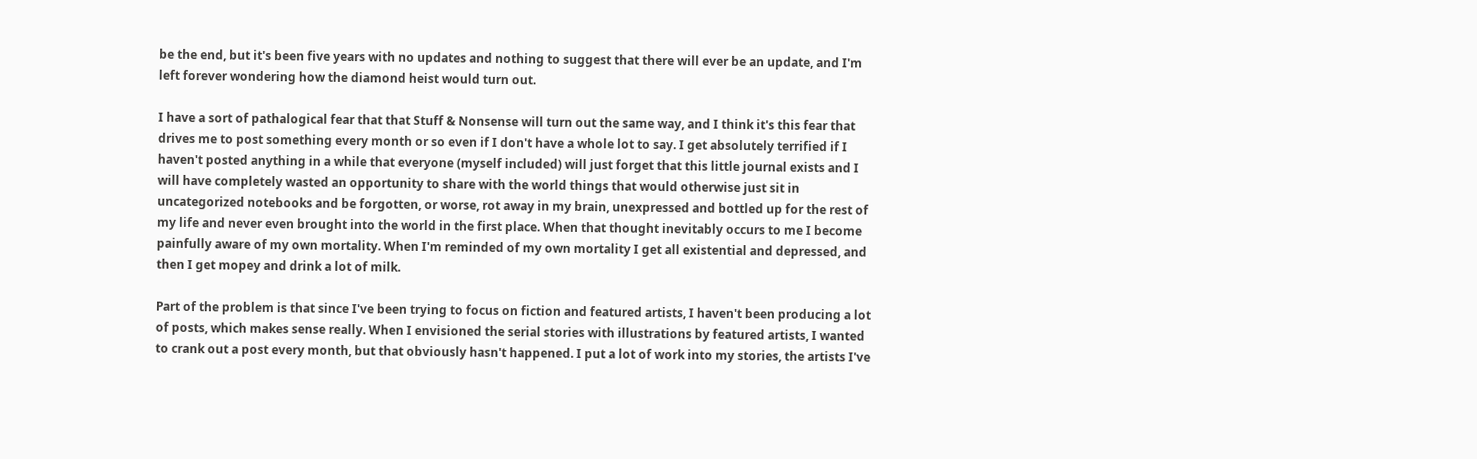be the end, but it's been five years with no updates and nothing to suggest that there will ever be an update, and I'm left forever wondering how the diamond heist would turn out.

I have a sort of pathalogical fear that that Stuff & Nonsense will turn out the same way, and I think it's this fear that drives me to post something every month or so even if I don't have a whole lot to say. I get absolutely terrified if I haven't posted anything in a while that everyone (myself included) will just forget that this little journal exists and I will have completely wasted an opportunity to share with the world things that would otherwise just sit in uncategorized notebooks and be forgotten, or worse, rot away in my brain, unexpressed and bottled up for the rest of my life and never even brought into the world in the first place. When that thought inevitably occurs to me I become painfully aware of my own mortality. When I'm reminded of my own mortality I get all existential and depressed, and then I get mopey and drink a lot of milk.

Part of the problem is that since I've been trying to focus on fiction and featured artists, I haven't been producing a lot of posts, which makes sense really. When I envisioned the serial stories with illustrations by featured artists, I wanted to crank out a post every month, but that obviously hasn't happened. I put a lot of work into my stories, the artists I've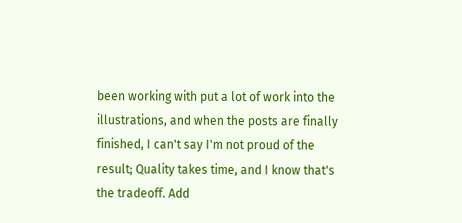been working with put a lot of work into the illustrations, and when the posts are finally finished, I can't say I'm not proud of the result; Quality takes time, and I know that's the tradeoff. Add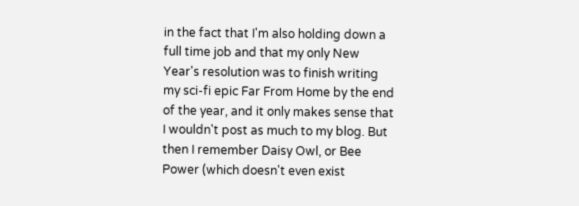in the fact that I'm also holding down a full time job and that my only New Year's resolution was to finish writing my sci-fi epic Far From Home by the end of the year, and it only makes sense that I wouldn't post as much to my blog. But then I remember Daisy Owl, or Bee Power (which doesn't even exist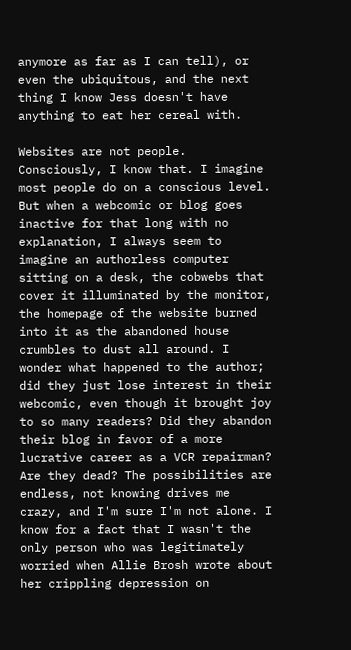anymore as far as I can tell), or even the ubiquitous, and the next thing I know Jess doesn't have anything to eat her cereal with.

Websites are not people. Consciously, I know that. I imagine most people do on a conscious level. But when a webcomic or blog goes inactive for that long with no explanation, I always seem to imagine an authorless computer sitting on a desk, the cobwebs that cover it illuminated by the monitor, the homepage of the website burned into it as the abandoned house crumbles to dust all around. I wonder what happened to the author; did they just lose interest in their webcomic, even though it brought joy to so many readers? Did they abandon their blog in favor of a more lucrative career as a VCR repairman? Are they dead? The possibilities are endless, not knowing drives me crazy, and I'm sure I'm not alone. I know for a fact that I wasn't the only person who was legitimately worried when Allie Brosh wrote about her crippling depression on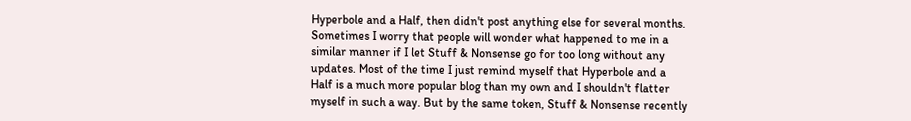Hyperbole and a Half, then didn't post anything else for several months.
Sometimes I worry that people will wonder what happened to me in a similar manner if I let Stuff & Nonsense go for too long without any updates. Most of the time I just remind myself that Hyperbole and a Half is a much more popular blog than my own and I shouldn't flatter myself in such a way. But by the same token, Stuff & Nonsense recently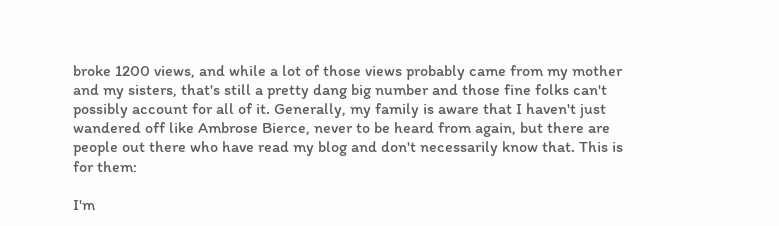broke 1200 views, and while a lot of those views probably came from my mother and my sisters, that's still a pretty dang big number and those fine folks can't possibly account for all of it. Generally, my family is aware that I haven't just wandered off like Ambrose Bierce, never to be heard from again, but there are people out there who have read my blog and don't necessarily know that. This is for them:

I'm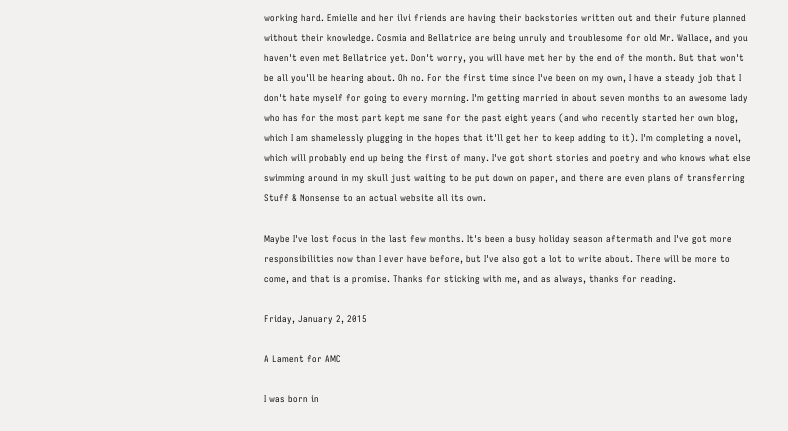working hard. Emielle and her ilvi friends are having their backstories written out and their future planned without their knowledge. Cosmia and Bellatrice are being unruly and troublesome for old Mr. Wallace, and you haven't even met Bellatrice yet. Don't worry, you will have met her by the end of the month. But that won't be all you'll be hearing about. Oh no. For the first time since I've been on my own, I have a steady job that I don't hate myself for going to every morning. I'm getting married in about seven months to an awesome lady who has for the most part kept me sane for the past eight years (and who recently started her own blog, which I am shamelessly plugging in the hopes that it'll get her to keep adding to it). I'm completing a novel, which will probably end up being the first of many. I've got short stories and poetry and who knows what else swimming around in my skull just waiting to be put down on paper, and there are even plans of transferring Stuff & Nonsense to an actual website all its own.

Maybe I've lost focus in the last few months. It's been a busy holiday season aftermath and I've got more responsibilities now than I ever have before, but I've also got a lot to write about. There will be more to come, and that is a promise. Thanks for sticking with me, and as always, thanks for reading.

Friday, January 2, 2015

A Lament for AMC

I was born in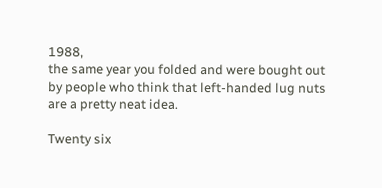1988,
the same year you folded and were bought out
by people who think that left-handed lug nuts
are a pretty neat idea.

Twenty six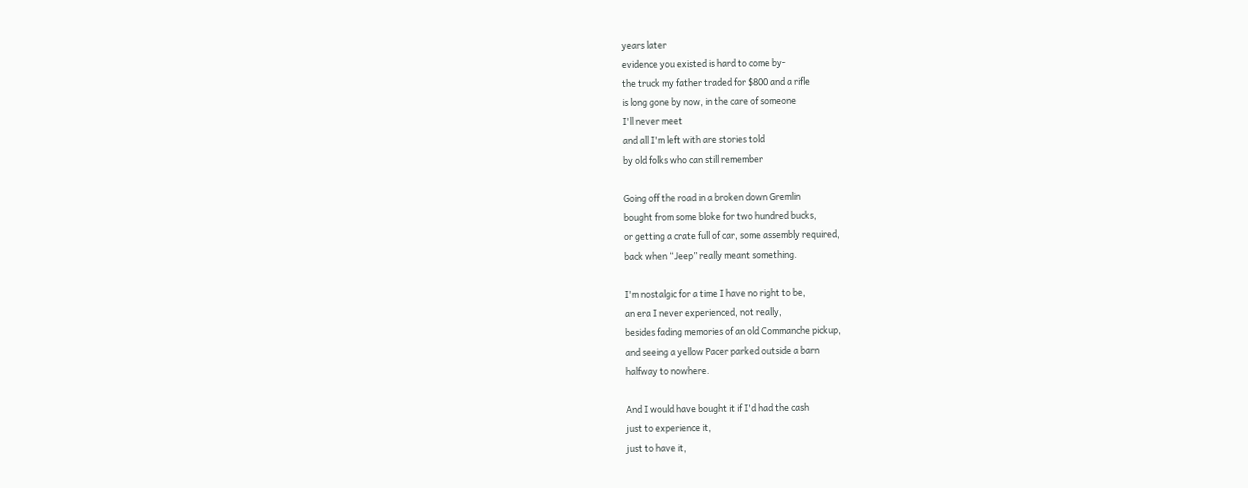years later
evidence you existed is hard to come by-
the truck my father traded for $800 and a rifle
is long gone by now, in the care of someone
I'll never meet
and all I'm left with are stories told
by old folks who can still remember

Going off the road in a broken down Gremlin
bought from some bloke for two hundred bucks,
or getting a crate full of car, some assembly required,
back when “Jeep” really meant something.

I'm nostalgic for a time I have no right to be,
an era I never experienced, not really,
besides fading memories of an old Commanche pickup,
and seeing a yellow Pacer parked outside a barn
halfway to nowhere.

And I would have bought it if I'd had the cash
just to experience it,
just to have it,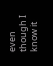even though I know it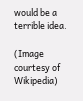would be a terrible idea.

(Image courtesy of Wikipedia)